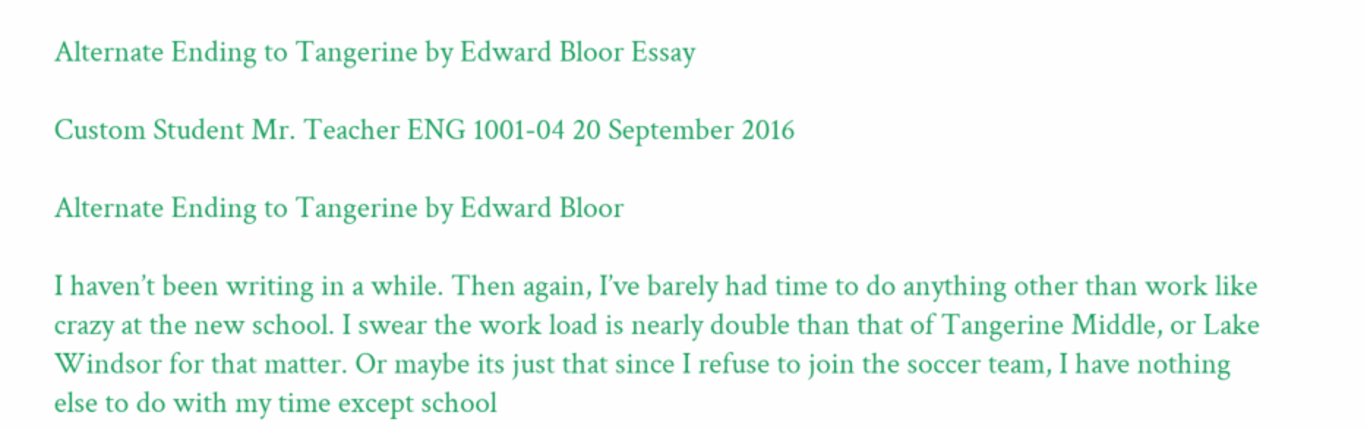Alternate Ending to Tangerine by Edward Bloor Essay

Custom Student Mr. Teacher ENG 1001-04 20 September 2016

Alternate Ending to Tangerine by Edward Bloor

I haven’t been writing in a while. Then again, I’ve barely had time to do anything other than work like crazy at the new school. I swear the work load is nearly double than that of Tangerine Middle, or Lake Windsor for that matter. Or maybe its just that since I refuse to join the soccer team, I have nothing else to do with my time except school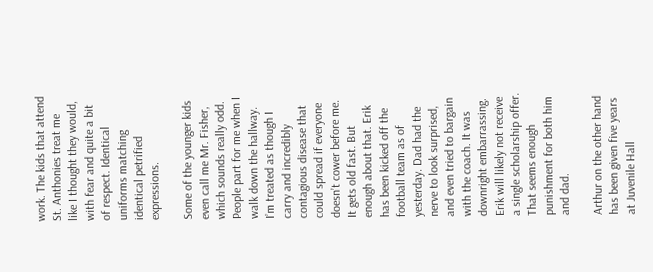work. The kids that attend St. Anthonies treat me like I thought they would, with fear and quite a bit of respect. Identical uniforms matching identical petrified expressions.

Some of the younger kids even call me Mr. Fisher, which sounds really odd. People part for me when I walk down the hallway. I’m treated as though I carry and incredibly contagious disease that could spread if everyone doesn’t cower before me. It gets old fast. But enough about that. Erik has been kicked off the football team as of yesterday. Dad had the nerve to look surprised, and even tried to bargain with the coach. It was downright embarrassing. Erik will likely not receive a single scholarship offer. That seems enough punishment for both him and dad.

Arthur on the other hand has been given five years at Juvenile Hall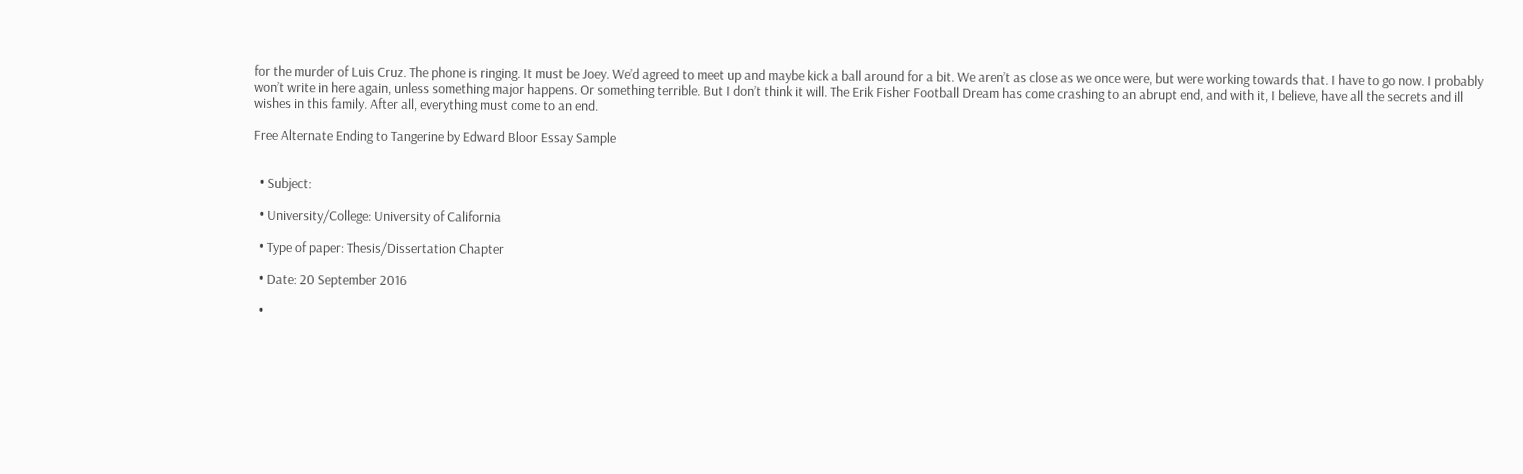for the murder of Luis Cruz. The phone is ringing. It must be Joey. We’d agreed to meet up and maybe kick a ball around for a bit. We aren’t as close as we once were, but were working towards that. I have to go now. I probably won’t write in here again, unless something major happens. Or something terrible. But I don’t think it will. The Erik Fisher Football Dream has come crashing to an abrupt end, and with it, I believe, have all the secrets and ill wishes in this family. After all, everything must come to an end.

Free Alternate Ending to Tangerine by Edward Bloor Essay Sample


  • Subject:

  • University/College: University of California

  • Type of paper: Thesis/Dissertation Chapter

  • Date: 20 September 2016

  •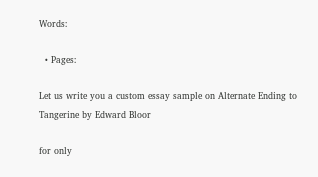Words:

  • Pages:

Let us write you a custom essay sample on Alternate Ending to Tangerine by Edward Bloor

for only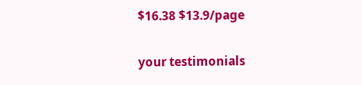$16.38 $13.9/page

your testimonials